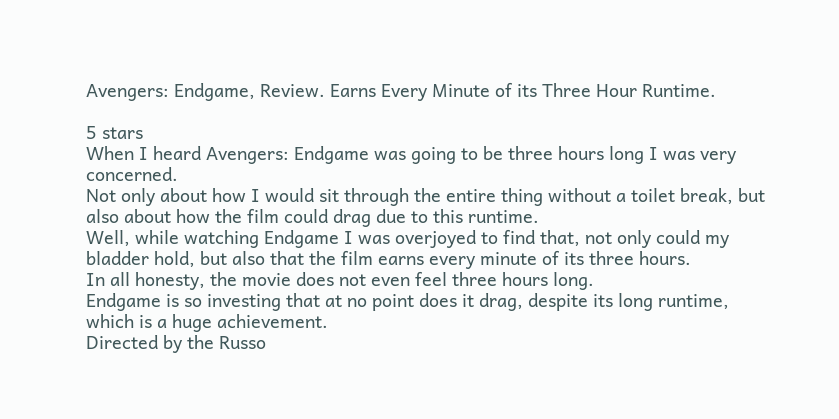Avengers: Endgame, Review. Earns Every Minute of its Three Hour Runtime.

5 stars
When I heard Avengers: Endgame was going to be three hours long I was very concerned.
Not only about how I would sit through the entire thing without a toilet break, but also about how the film could drag due to this runtime.
Well, while watching Endgame I was overjoyed to find that, not only could my bladder hold, but also that the film earns every minute of its three hours.
In all honesty, the movie does not even feel three hours long.
Endgame is so investing that at no point does it drag, despite its long runtime, which is a huge achievement.
Directed by the Russo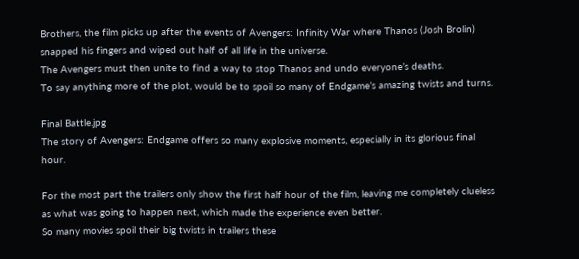Brothers, the film picks up after the events of Avengers: Infinity War where Thanos (Josh Brolin) snapped his fingers and wiped out half of all life in the universe.
The Avengers must then unite to find a way to stop Thanos and undo everyone’s deaths.
To say anything more of the plot, would be to spoil so many of Endgame’s amazing twists and turns.

Final Battle.jpg
The story of Avengers: Endgame offers so many explosive moments, especially in its glorious final hour.

For the most part the trailers only show the first half hour of the film, leaving me completely clueless as what was going to happen next, which made the experience even better.
So many movies spoil their big twists in trailers these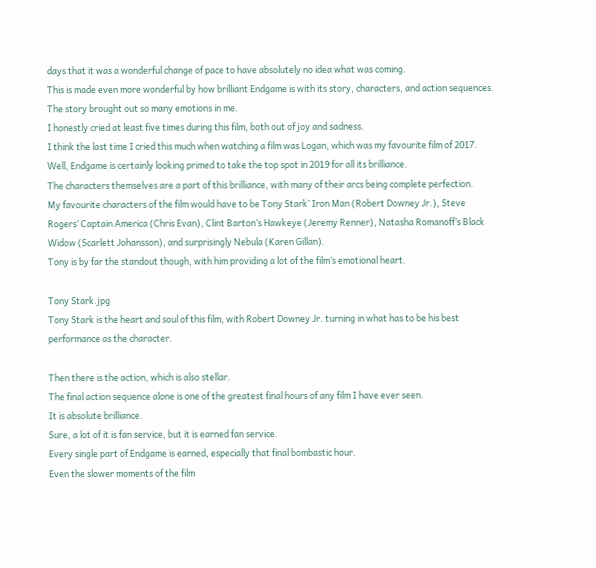days that it was a wonderful change of pace to have absolutely no idea what was coming.
This is made even more wonderful by how brilliant Endgame is with its story, characters, and action sequences.
The story brought out so many emotions in me.
I honestly cried at least five times during this film, both out of joy and sadness.
I think the last time I cried this much when watching a film was Logan, which was my favourite film of 2017.
Well, Endgame is certainly looking primed to take the top spot in 2019 for all its brilliance.
The characters themselves are a part of this brilliance, with many of their arcs being complete perfection.
My favourite characters of the film would have to be Tony Stark’ Iron Man (Robert Downey Jr.), Steve Rogers’ Captain America (Chris Evan), Clint Barton’s Hawkeye (Jeremy Renner), Natasha Romanoff’s Black Widow (Scarlett Johansson), and surprisingly Nebula (Karen Gillan).
Tony is by far the standout though, with him providing a lot of the film’s emotional heart.

Tony Stark.jpg
Tony Stark is the heart and soul of this film, with Robert Downey Jr. turning in what has to be his best performance as the character.

Then there is the action, which is also stellar.
The final action sequence alone is one of the greatest final hours of any film I have ever seen.
It is absolute brilliance.
Sure, a lot of it is fan service, but it is earned fan service.
Every single part of Endgame is earned, especially that final bombastic hour.
Even the slower moments of the film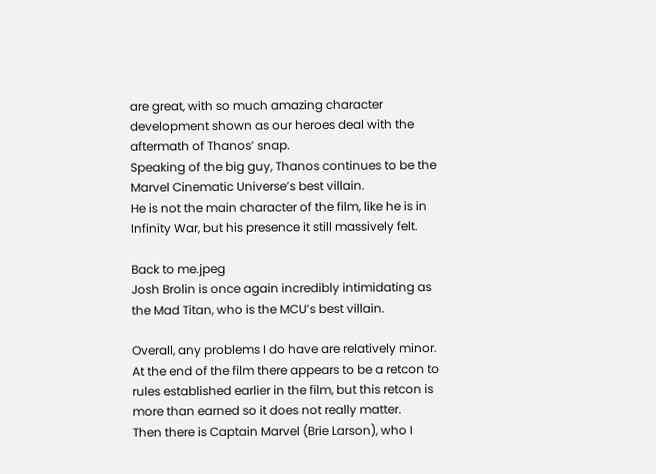are great, with so much amazing character development shown as our heroes deal with the aftermath of Thanos’ snap.
Speaking of the big guy, Thanos continues to be the Marvel Cinematic Universe’s best villain.
He is not the main character of the film, like he is in Infinity War, but his presence it still massively felt.

Back to me.jpeg
Josh Brolin is once again incredibly intimidating as the Mad Titan, who is the MCU’s best villain.

Overall, any problems I do have are relatively minor.
At the end of the film there appears to be a retcon to rules established earlier in the film, but this retcon is more than earned so it does not really matter.
Then there is Captain Marvel (Brie Larson), who I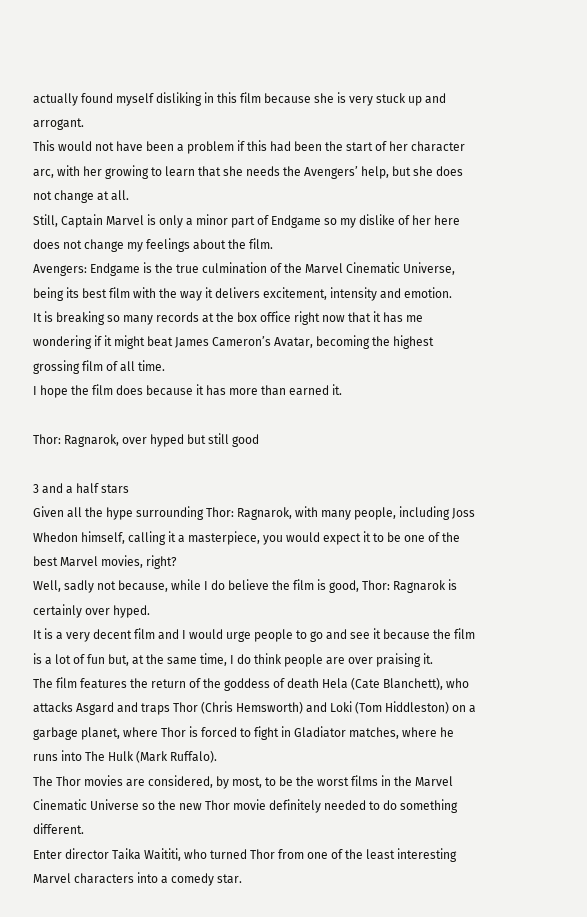actually found myself disliking in this film because she is very stuck up and arrogant.
This would not have been a problem if this had been the start of her character arc, with her growing to learn that she needs the Avengers’ help, but she does not change at all.
Still, Captain Marvel is only a minor part of Endgame so my dislike of her here does not change my feelings about the film.
Avengers: Endgame is the true culmination of the Marvel Cinematic Universe, being its best film with the way it delivers excitement, intensity and emotion.
It is breaking so many records at the box office right now that it has me wondering if it might beat James Cameron’s Avatar, becoming the highest grossing film of all time.
I hope the film does because it has more than earned it.

Thor: Ragnarok, over hyped but still good

3 and a half stars
Given all the hype surrounding Thor: Ragnarok, with many people, including Joss Whedon himself, calling it a masterpiece, you would expect it to be one of the best Marvel movies, right?
Well, sadly not because, while I do believe the film is good, Thor: Ragnarok is certainly over hyped.
It is a very decent film and I would urge people to go and see it because the film is a lot of fun but, at the same time, I do think people are over praising it.
The film features the return of the goddess of death Hela (Cate Blanchett), who attacks Asgard and traps Thor (Chris Hemsworth) and Loki (Tom Hiddleston) on a garbage planet, where Thor is forced to fight in Gladiator matches, where he runs into The Hulk (Mark Ruffalo).
The Thor movies are considered, by most, to be the worst films in the Marvel Cinematic Universe so the new Thor movie definitely needed to do something different.
Enter director Taika Waititi, who turned Thor from one of the least interesting Marvel characters into a comedy star.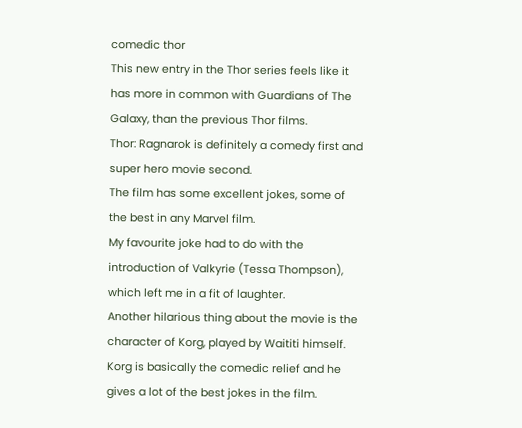comedic thor
This new entry in the Thor series feels like it has more in common with Guardians of The Galaxy, than the previous Thor films.
Thor: Ragnarok is definitely a comedy first and super hero movie second.
The film has some excellent jokes, some of the best in any Marvel film.
My favourite joke had to do with the introduction of Valkyrie (Tessa Thompson), which left me in a fit of laughter.
Another hilarious thing about the movie is the character of Korg, played by Waititi himself.
Korg is basically the comedic relief and he gives a lot of the best jokes in the film.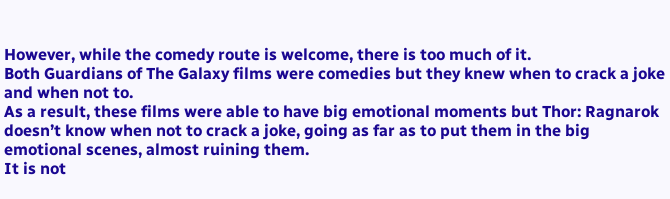However, while the comedy route is welcome, there is too much of it.
Both Guardians of The Galaxy films were comedies but they knew when to crack a joke and when not to.
As a result, these films were able to have big emotional moments but Thor: Ragnarok doesn’t know when not to crack a joke, going as far as to put them in the big emotional scenes, almost ruining them.
It is not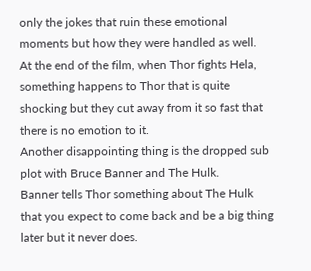only the jokes that ruin these emotional moments but how they were handled as well.
At the end of the film, when Thor fights Hela, something happens to Thor that is quite shocking but they cut away from it so fast that there is no emotion to it.
Another disappointing thing is the dropped sub plot with Bruce Banner and The Hulk.
Banner tells Thor something about The Hulk that you expect to come back and be a big thing later but it never does.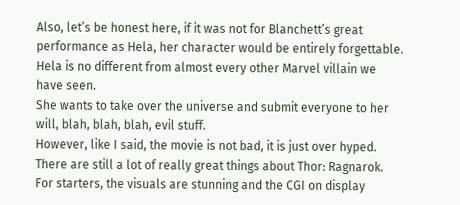Also, let’s be honest here, if it was not for Blanchett’s great performance as Hela, her character would be entirely forgettable.
Hela is no different from almost every other Marvel villain we have seen.
She wants to take over the universe and submit everyone to her will, blah, blah, blah, evil stuff.
However, like I said, the movie is not bad, it is just over hyped.
There are still a lot of really great things about Thor: Ragnarok.
For starters, the visuals are stunning and the CGI on display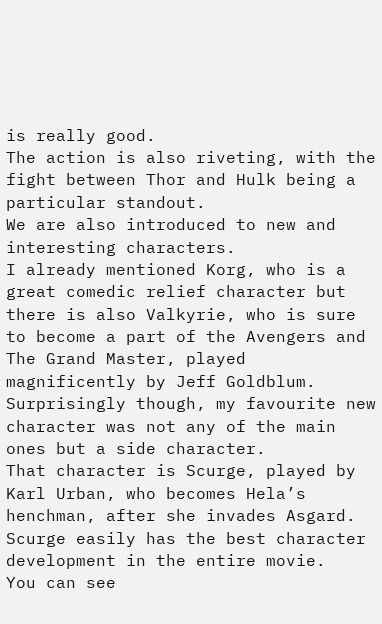is really good.
The action is also riveting, with the fight between Thor and Hulk being a particular standout.
We are also introduced to new and interesting characters.
I already mentioned Korg, who is a great comedic relief character but there is also Valkyrie, who is sure to become a part of the Avengers and The Grand Master, played magnificently by Jeff Goldblum.
Surprisingly though, my favourite new character was not any of the main ones but a side character.
That character is Scurge, played by Karl Urban, who becomes Hela’s henchman, after she invades Asgard.
Scurge easily has the best character development in the entire movie.
You can see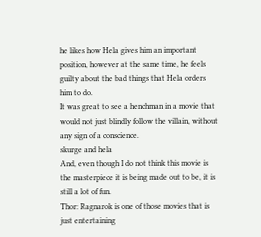he likes how Hela gives him an important position, however at the same time, he feels guilty about the bad things that Hela orders him to do.
It was great to see a henchman in a movie that would not just blindly follow the villain, without any sign of a conscience.
skurge and hela
And, even though I do not think this movie is the masterpiece it is being made out to be, it is still a lot of fun.
Thor: Ragnarok is one of those movies that is just entertaining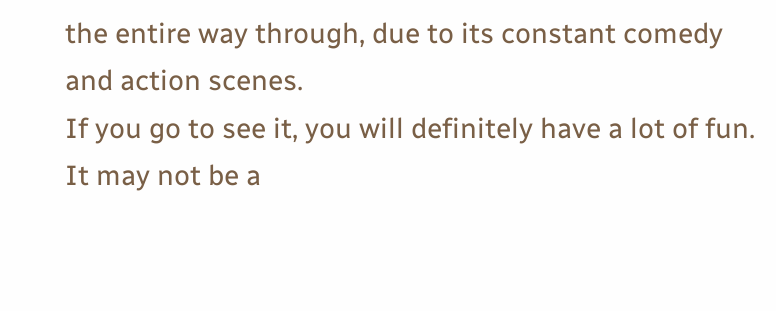the entire way through, due to its constant comedy and action scenes.
If you go to see it, you will definitely have a lot of fun.
It may not be a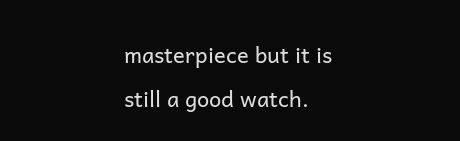masterpiece but it is still a good watch.